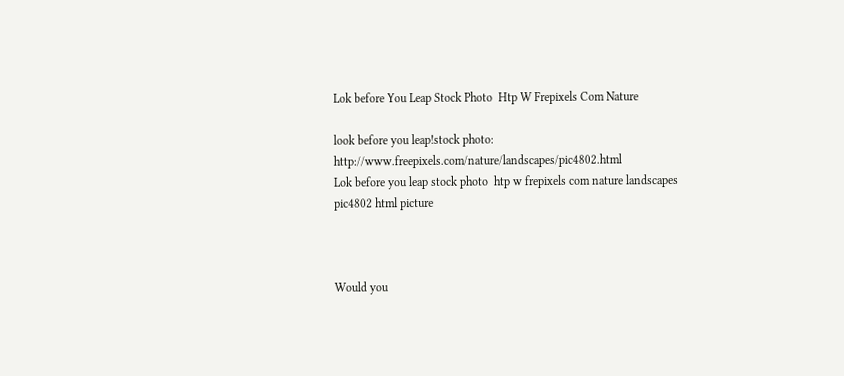Lok before You Leap Stock Photo  Htp W Frepixels Com Nature

look before you leap!stock photo: http://www.freepixels.com/nature/landscapes/pic4802.html
Lok before you leap stock photo  htp w frepixels com nature landscapes pic4802 html picture



Would you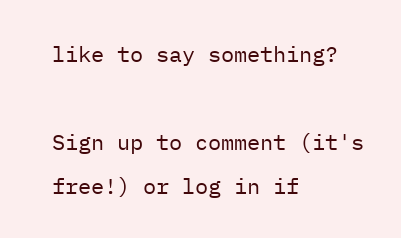like to say something?

Sign up to comment (it's free!) or log in if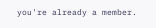you're already a member.